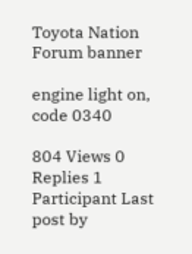Toyota Nation Forum banner

engine light on, code 0340

804 Views 0 Replies 1 Participant Last post by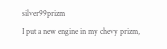silver99prizm
I put a new engine in my chevy prizm,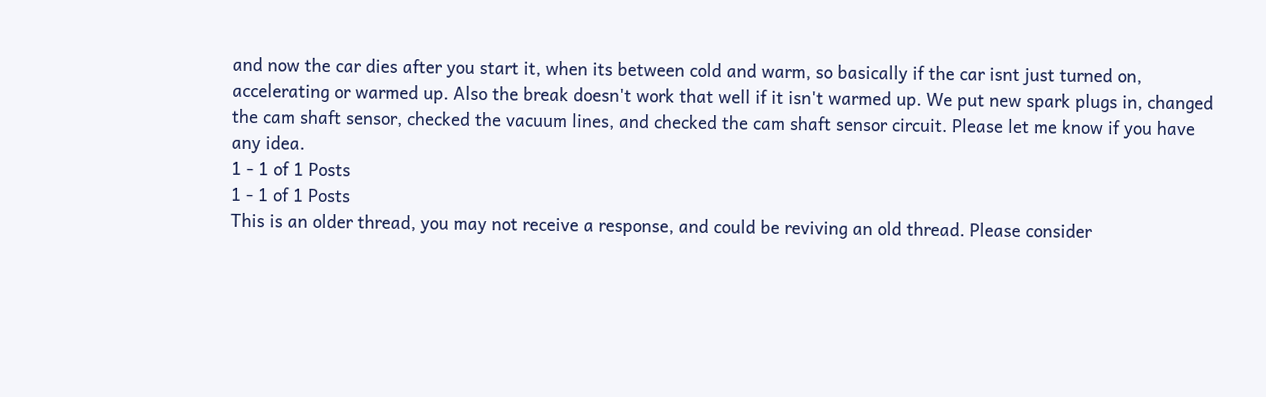and now the car dies after you start it, when its between cold and warm, so basically if the car isnt just turned on, accelerating or warmed up. Also the break doesn't work that well if it isn't warmed up. We put new spark plugs in, changed the cam shaft sensor, checked the vacuum lines, and checked the cam shaft sensor circuit. Please let me know if you have any idea.
1 - 1 of 1 Posts
1 - 1 of 1 Posts
This is an older thread, you may not receive a response, and could be reviving an old thread. Please consider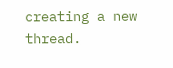creating a new thread.